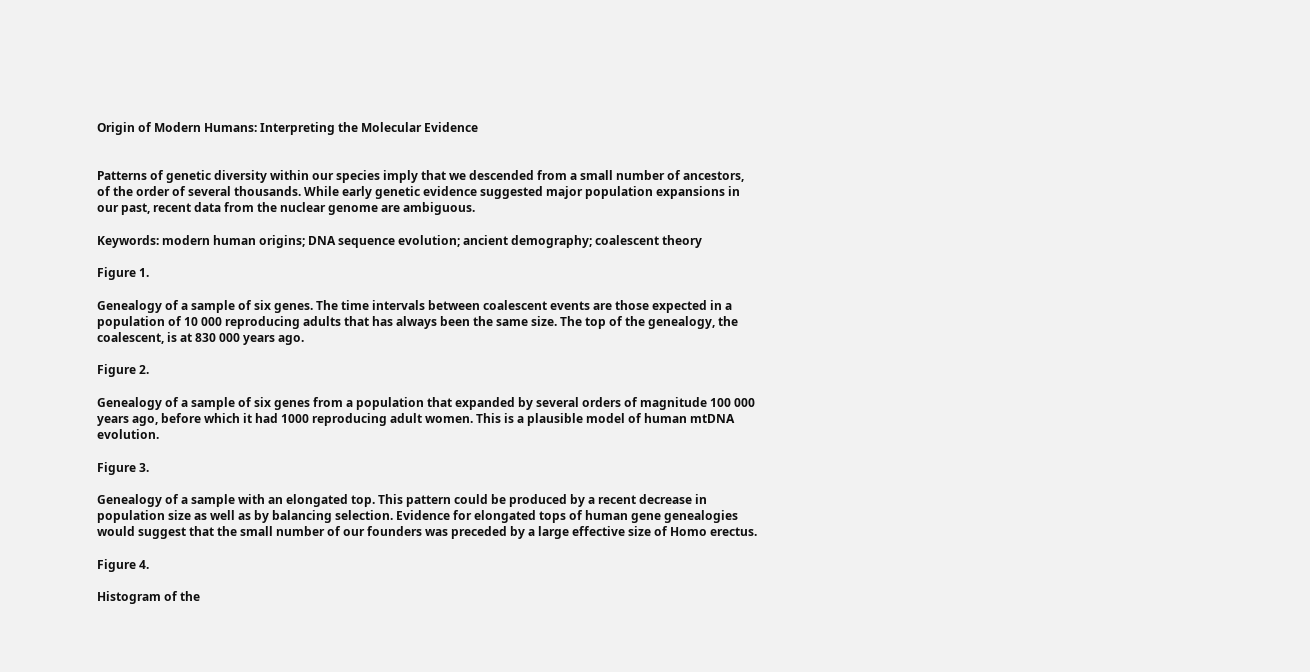Origin of Modern Humans: Interpreting the Molecular Evidence


Patterns of genetic diversity within our species imply that we descended from a small number of ancestors, of the order of several thousands. While early genetic evidence suggested major population expansions in our past, recent data from the nuclear genome are ambiguous.

Keywords: modern human origins; DNA sequence evolution; ancient demography; coalescent theory

Figure 1.

Genealogy of a sample of six genes. The time intervals between coalescent events are those expected in a population of 10 000 reproducing adults that has always been the same size. The top of the genealogy, the coalescent, is at 830 000 years ago.

Figure 2.

Genealogy of a sample of six genes from a population that expanded by several orders of magnitude 100 000 years ago, before which it had 1000 reproducing adult women. This is a plausible model of human mtDNA evolution.

Figure 3.

Genealogy of a sample with an elongated top. This pattern could be produced by a recent decrease in population size as well as by balancing selection. Evidence for elongated tops of human gene genealogies would suggest that the small number of our founders was preceded by a large effective size of Homo erectus.

Figure 4.

Histogram of the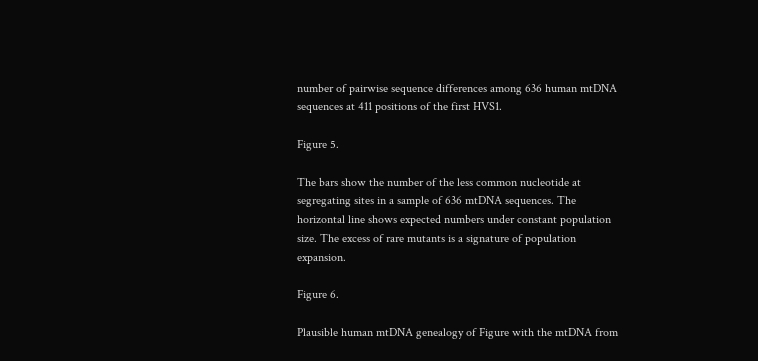number of pairwise sequence differences among 636 human mtDNA sequences at 411 positions of the first HVS1.

Figure 5.

The bars show the number of the less common nucleotide at segregating sites in a sample of 636 mtDNA sequences. The horizontal line shows expected numbers under constant population size. The excess of rare mutants is a signature of population expansion.

Figure 6.

Plausible human mtDNA genealogy of Figure with the mtDNA from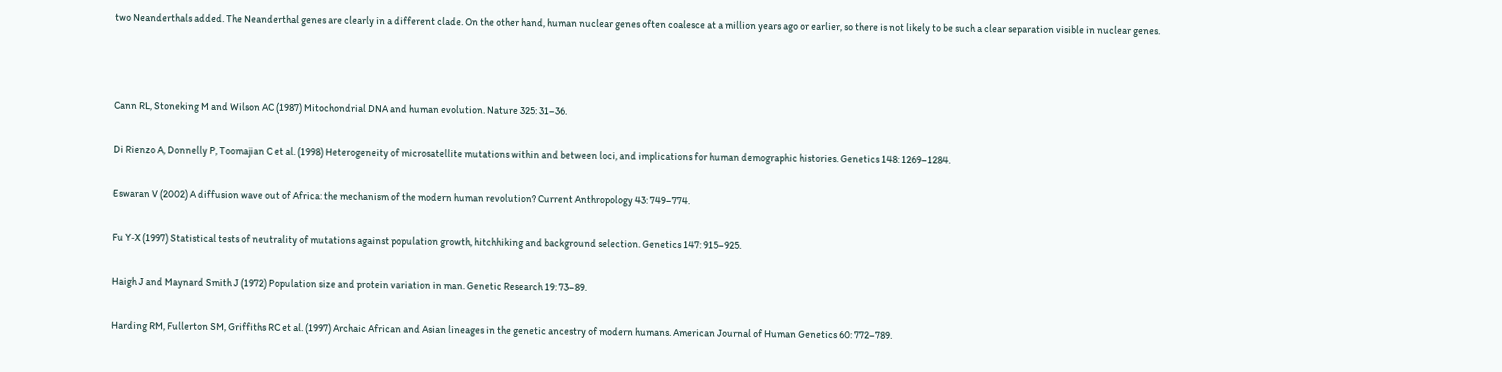two Neanderthals added. The Neanderthal genes are clearly in a different clade. On the other hand, human nuclear genes often coalesce at a million years ago or earlier, so there is not likely to be such a clear separation visible in nuclear genes.



Cann RL, Stoneking M and Wilson AC (1987) Mitochondrial DNA and human evolution. Nature 325: 31–36.

Di Rienzo A, Donnelly P, Toomajian C et al. (1998) Heterogeneity of microsatellite mutations within and between loci, and implications for human demographic histories. Genetics 148: 1269–1284.

Eswaran V (2002) A diffusion wave out of Africa: the mechanism of the modern human revolution? Current Anthropology 43: 749–774.

Fu Y‐X (1997) Statistical tests of neutrality of mutations against population growth, hitchhiking and background selection. Genetics 147: 915–925.

Haigh J and Maynard Smith J (1972) Population size and protein variation in man. Genetic Research 19: 73–89.

Harding RM, Fullerton SM, Griffiths RC et al. (1997) Archaic African and Asian lineages in the genetic ancestry of modern humans. American Journal of Human Genetics 60: 772–789.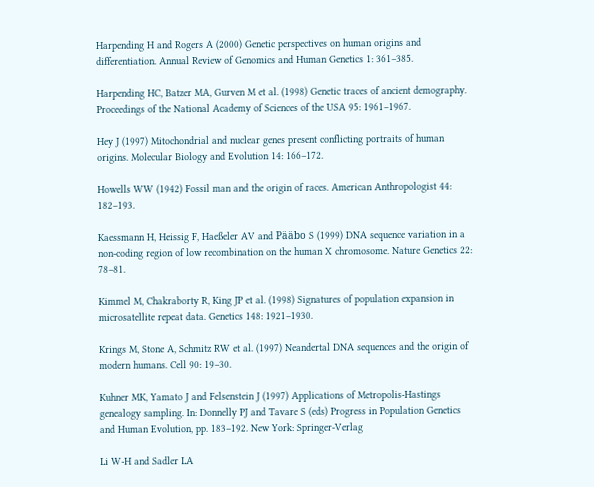Harpending H and Rogers A (2000) Genetic perspectives on human origins and differentiation. Annual Review of Genomics and Human Genetics 1: 361–385.

Harpending HC, Batzer MA, Gurven M et al. (1998) Genetic traces of ancient demography. Proceedings of the National Academy of Sciences of the USA 95: 1961–1967.

Hey J (1997) Mitochondrial and nuclear genes present conflicting portraits of human origins. Molecular Biology and Evolution 14: 166–172.

Howells WW (1942) Fossil man and the origin of races. American Anthropologist 44: 182–193.

Kaessmann H, Heissig F, Haeßeler AV and Pääbo S (1999) DNA sequence variation in a non‐coding region of low recombination on the human X chromosome. Nature Genetics 22: 78–81.

Kimmel M, Chakraborty R, King JP et al. (1998) Signatures of population expansion in microsatellite repeat data. Genetics 148: 1921–1930.

Krings M, Stone A, Schmitz RW et al. (1997) Neandertal DNA sequences and the origin of modern humans. Cell 90: 19–30.

Kuhner MK, Yamato J and Felsenstein J (1997) Applications of Metropolis‐Hastings genealogy sampling. In: Donnelly PJ and Tavare S (eds) Progress in Population Genetics and Human Evolution, pp. 183–192. New York: Springer‐Verlag

Li W‐H and Sadler LA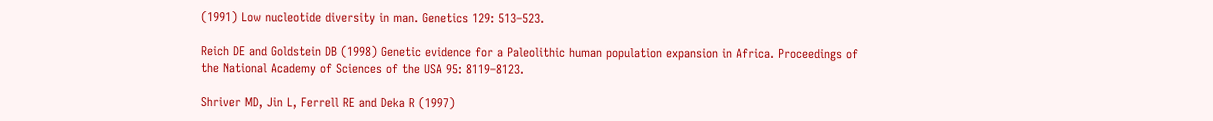(1991) Low nucleotide diversity in man. Genetics 129: 513–523.

Reich DE and Goldstein DB (1998) Genetic evidence for a Paleolithic human population expansion in Africa. Proceedings of the National Academy of Sciences of the USA 95: 8119–8123.

Shriver MD, Jin L, Ferrell RE and Deka R (1997)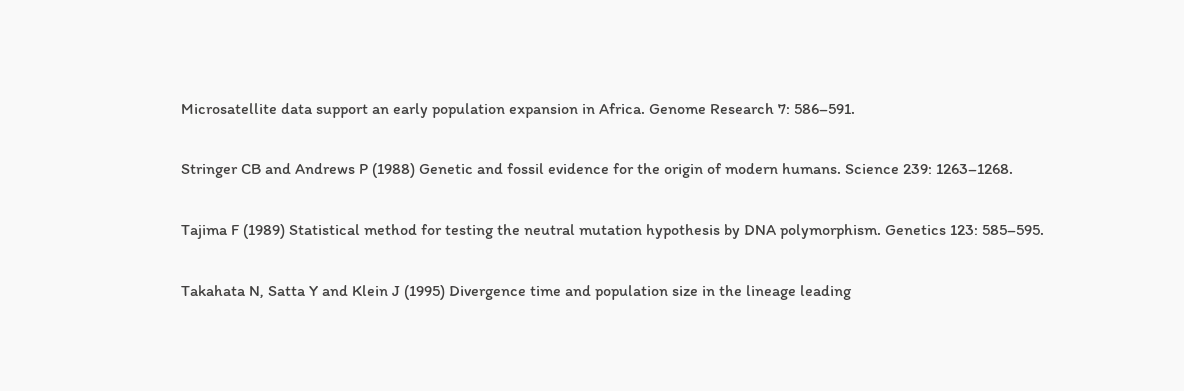Microsatellite data support an early population expansion in Africa. Genome Research 7: 586–591.

Stringer CB and Andrews P (1988) Genetic and fossil evidence for the origin of modern humans. Science 239: 1263–1268.

Tajima F (1989) Statistical method for testing the neutral mutation hypothesis by DNA polymorphism. Genetics 123: 585–595.

Takahata N, Satta Y and Klein J (1995) Divergence time and population size in the lineage leading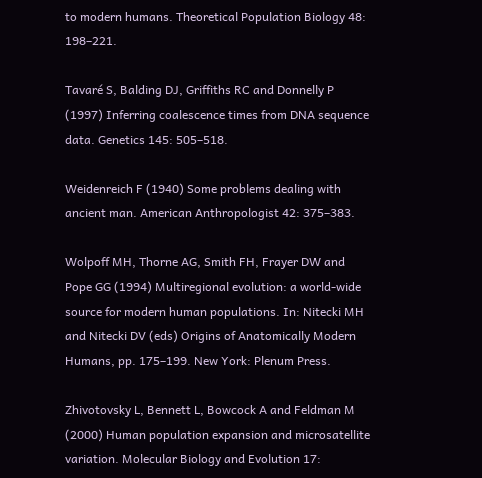to modern humans. Theoretical Population Biology 48: 198–221.

Tavaré S, Balding DJ, Griffiths RC and Donnelly P (1997) Inferring coalescence times from DNA sequence data. Genetics 145: 505–518.

Weidenreich F (1940) Some problems dealing with ancient man. American Anthropologist 42: 375–383.

Wolpoff MH, Thorne AG, Smith FH, Frayer DW and Pope GG (1994) Multiregional evolution: a world‐wide source for modern human populations. In: Nitecki MH and Nitecki DV (eds) Origins of Anatomically Modern Humans, pp. 175–199. New York: Plenum Press.

Zhivotovsky L, Bennett L, Bowcock A and Feldman M (2000) Human population expansion and microsatellite variation. Molecular Biology and Evolution 17: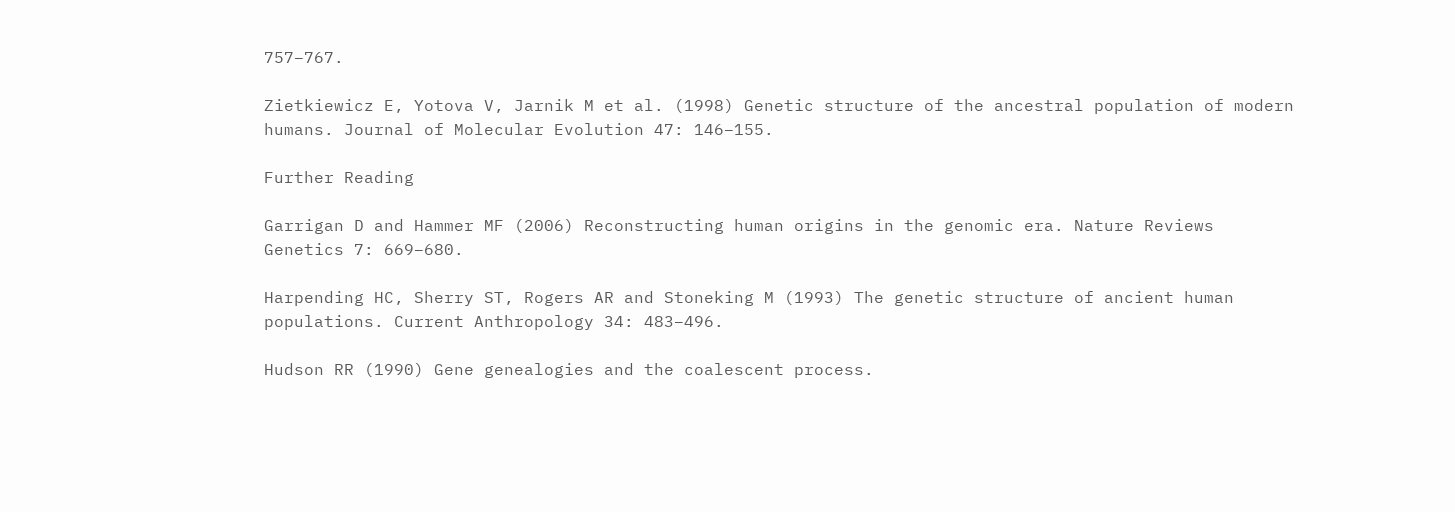757–767.

Zietkiewicz E, Yotova V, Jarnik M et al. (1998) Genetic structure of the ancestral population of modern humans. Journal of Molecular Evolution 47: 146–155.

Further Reading

Garrigan D and Hammer MF (2006) Reconstructing human origins in the genomic era. Nature Reviews Genetics 7: 669–680.

Harpending HC, Sherry ST, Rogers AR and Stoneking M (1993) The genetic structure of ancient human populations. Current Anthropology 34: 483–496.

Hudson RR (1990) Gene genealogies and the coalescent process.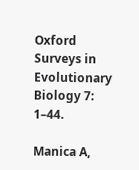Oxford Surveys in Evolutionary Biology 7: 1–44.

Manica A,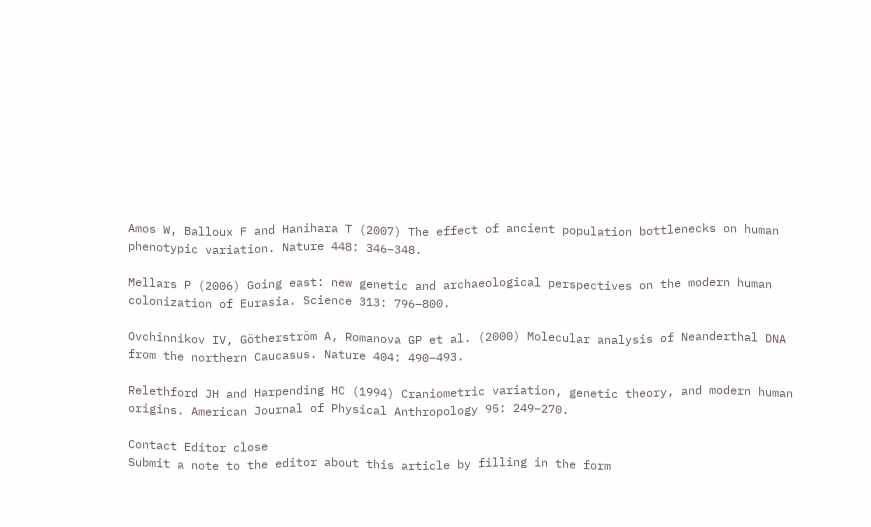Amos W, Balloux F and Hanihara T (2007) The effect of ancient population bottlenecks on human phenotypic variation. Nature 448: 346–348.

Mellars P (2006) Going east: new genetic and archaeological perspectives on the modern human colonization of Eurasia. Science 313: 796–800.

Ovchinnikov IV, Götherström A, Romanova GP et al. (2000) Molecular analysis of Neanderthal DNA from the northern Caucasus. Nature 404: 490–493.

Relethford JH and Harpending HC (1994) Craniometric variation, genetic theory, and modern human origins. American Journal of Physical Anthropology 95: 249–270.

Contact Editor close
Submit a note to the editor about this article by filling in the form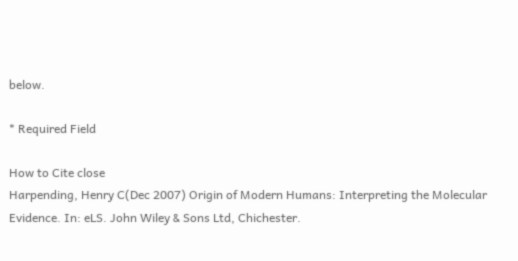below.

* Required Field

How to Cite close
Harpending, Henry C(Dec 2007) Origin of Modern Humans: Interpreting the Molecular Evidence. In: eLS. John Wiley & Sons Ltd, Chichester.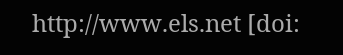http://www.els.net [doi: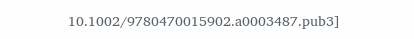10.1002/9780470015902.a0003487.pub3]